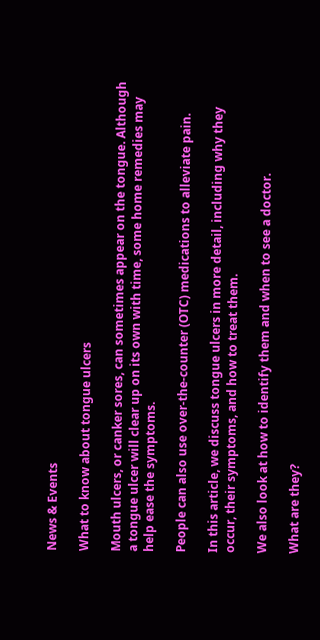News & Events

What to know about tongue ulcers

Mouth ulcers, or canker sores, can sometimes appear on the tongue. Although a tongue ulcer will clear up on its own with time, some home remedies may help ease the symptoms.

People can also use over-the-counter (OTC) medications to alleviate pain.

In this article, we discuss tongue ulcers in more detail, including why they occur, their symptoms, and how to treat them.

We also look at how to identify them and when to see a doctor.

What are they?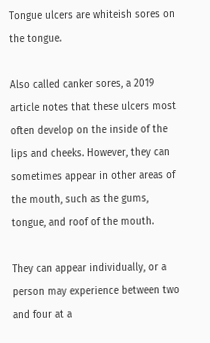Tongue ulcers are whiteish sores on the tongue.

Also called canker sores, a 2019 article notes that these ulcers most often develop on the inside of the lips and cheeks. However, they can sometimes appear in other areas of the mouth, such as the gums, tongue, and roof of the mouth.

They can appear individually, or a person may experience between two and four at a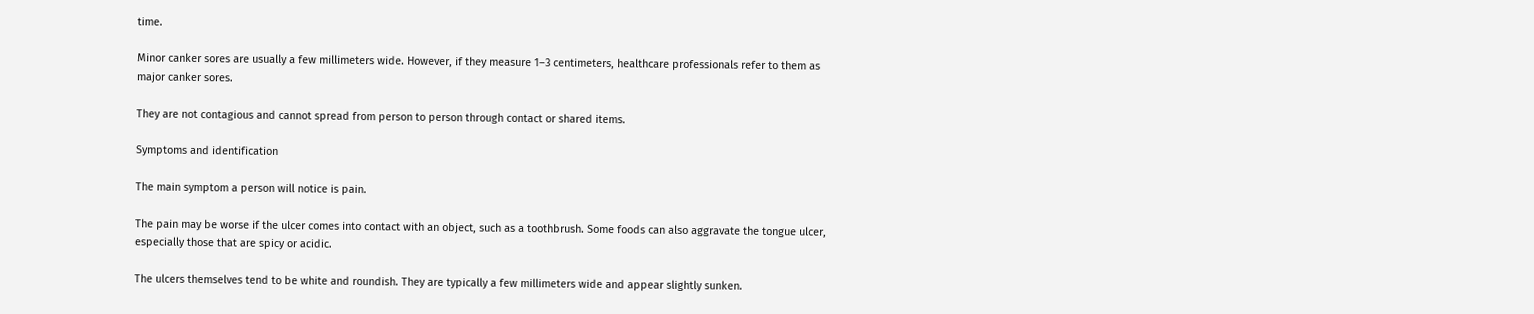time.

Minor canker sores are usually a few millimeters wide. However, if they measure 1–3 centimeters, healthcare professionals refer to them as major canker sores.

They are not contagious and cannot spread from person to person through contact or shared items.

Symptoms and identification

The main symptom a person will notice is pain.

The pain may be worse if the ulcer comes into contact with an object, such as a toothbrush. Some foods can also aggravate the tongue ulcer, especially those that are spicy or acidic.

The ulcers themselves tend to be white and roundish. They are typically a few millimeters wide and appear slightly sunken.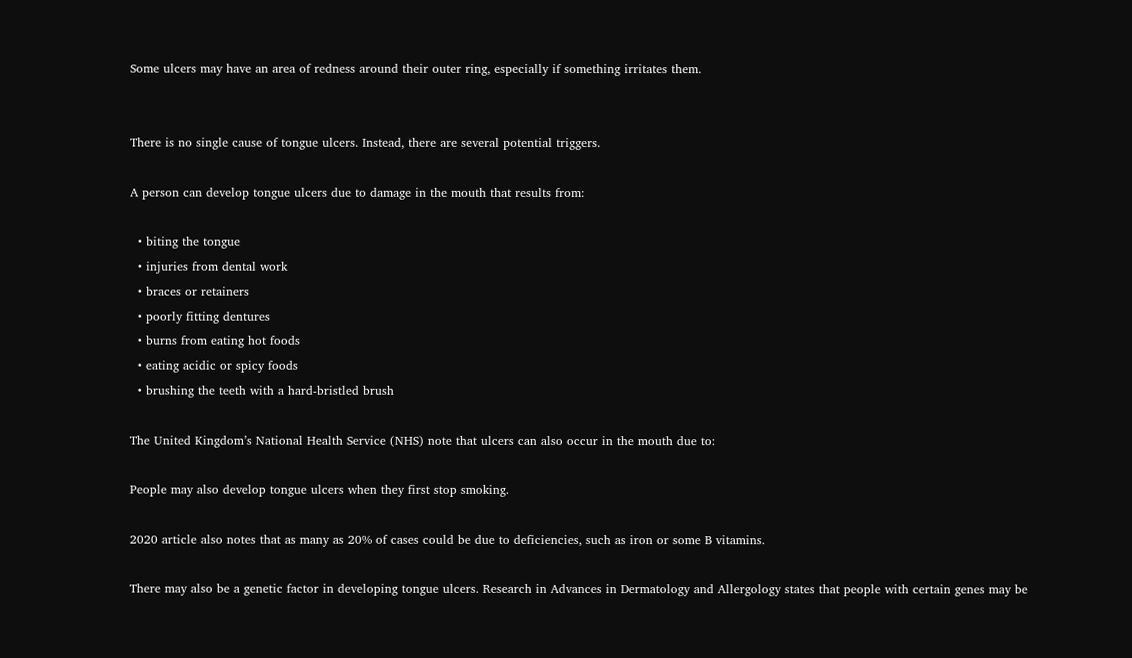Some ulcers may have an area of redness around their outer ring, especially if something irritates them.


There is no single cause of tongue ulcers. Instead, there are several potential triggers.

A person can develop tongue ulcers due to damage in the mouth that results from:

  • biting the tongue
  • injuries from dental work
  • braces or retainers
  • poorly fitting dentures
  • burns from eating hot foods
  • eating acidic or spicy foods
  • brushing the teeth with a hard-bristled brush

The United Kingdom’s National Health Service (NHS) note that ulcers can also occur in the mouth due to:

People may also develop tongue ulcers when they first stop smoking.

2020 article also notes that as many as 20% of cases could be due to deficiencies, such as iron or some B vitamins.

There may also be a genetic factor in developing tongue ulcers. Research in Advances in Dermatology and Allergology states that people with certain genes may be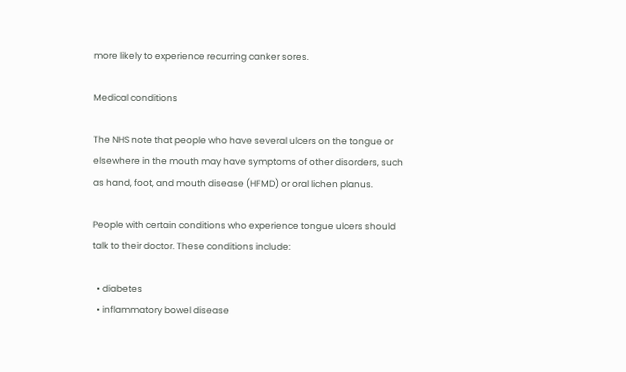more likely to experience recurring canker sores.

Medical conditions

The NHS note that people who have several ulcers on the tongue or elsewhere in the mouth may have symptoms of other disorders, such as hand, foot, and mouth disease (HFMD) or oral lichen planus.

People with certain conditions who experience tongue ulcers should talk to their doctor. These conditions include:

  • diabetes
  • inflammatory bowel disease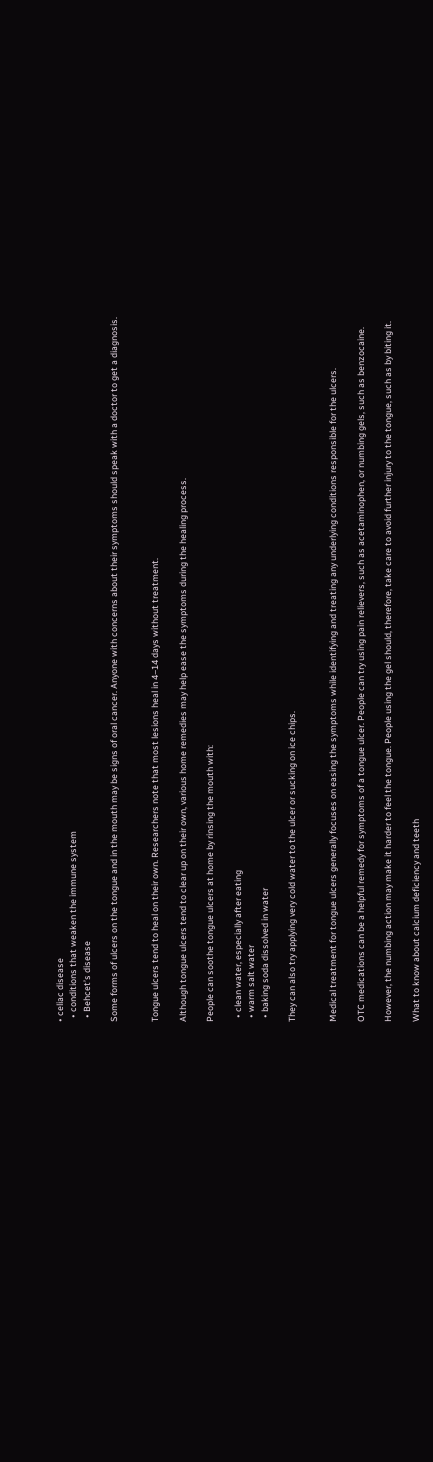• celiac disease
  • conditions that weaken the immune system
  • Behcet’s disease

Some forms of ulcers on the tongue and in the mouth may be signs of oral cancer. Anyone with concerns about their symptoms should speak with a doctor to get a diagnosis.


Tongue ulcers tend to heal on their own. Researchers note that most lesions heal in 4–14 days without treatment.

Although tongue ulcers tend to clear up on their own, various home remedies may help ease the symptoms during the healing process.

People can soothe tongue ulcers at home by rinsing the mouth with:

  • clean water, especially after eating
  • warm salt water
  • baking soda dissolved in water

They can also try applying very cold water to the ulcer or sucking on ice chips.


Medical treatment for tongue ulcers generally focuses on easing the symptoms while identifying and treating any underlying conditions responsible for the ulcers.

OTC medications can be a helpful remedy for symptoms of a tongue ulcer. People can try using pain relievers, such as acetaminophen, or numbing gels, such as benzocaine.

However, the numbing action may make it harder to feel the tongue. People using the gel should, therefore, take care to avoid further injury to the tongue, such as by biting it.

What to know about calcium deficiency and teeth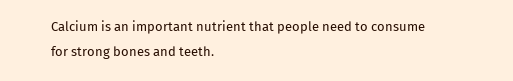Calcium is an important nutrient that people need to consume for strong bones and teeth.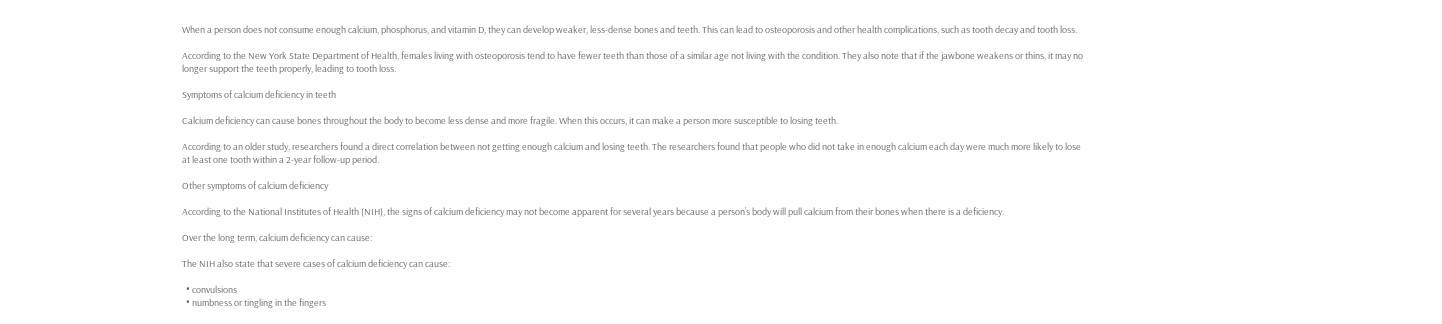When a person does not consume enough calcium, phosphorus, and vitamin D, they can develop weaker, less-dense bones and teeth. This can lead to osteoporosis and other health complications, such as tooth decay and tooth loss.

According to the New York State Department of Health, females living with osteoporosis tend to have fewer teeth than those of a similar age not living with the condition. They also note that if the jawbone weakens or thins, it may no longer support the teeth properly, leading to tooth loss.

Symptoms of calcium deficiency in teeth

Calcium deficiency can cause bones throughout the body to become less dense and more fragile. When this occurs, it can make a person more susceptible to losing teeth.

According to an older study, researchers found a direct correlation between not getting enough calcium and losing teeth. The researchers found that people who did not take in enough calcium each day were much more likely to lose at least one tooth within a 2-year follow-up period.

Other symptoms of calcium deficiency

According to the National Institutes of Health (NIH), the signs of calcium deficiency may not become apparent for several years because a person’s body will pull calcium from their bones when there is a deficiency.

Over the long term, calcium deficiency can cause:

The NIH also state that severe cases of calcium deficiency can cause:

  • convulsions
  • numbness or tingling in the fingers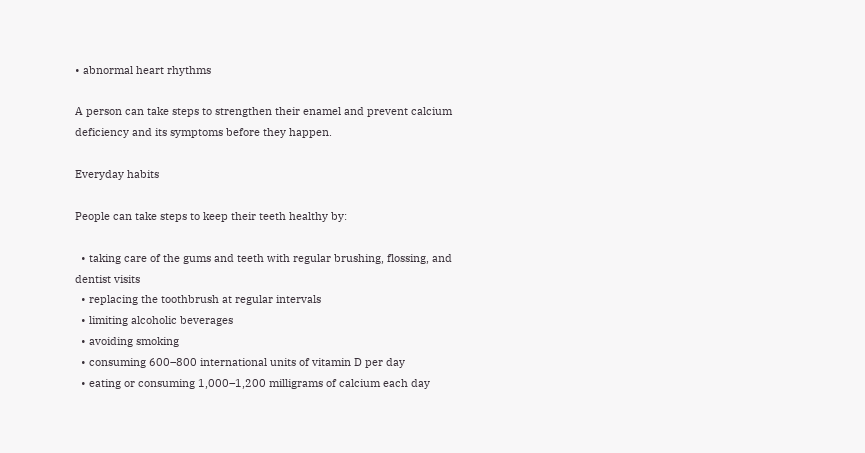• abnormal heart rhythms

A person can take steps to strengthen their enamel and prevent calcium deficiency and its symptoms before they happen.

Everyday habits

People can take steps to keep their teeth healthy by:

  • taking care of the gums and teeth with regular brushing, flossing, and dentist visits
  • replacing the toothbrush at regular intervals
  • limiting alcoholic beverages
  • avoiding smoking
  • consuming 600–800 international units of vitamin D per day
  • eating or consuming 1,000–1,200 milligrams of calcium each day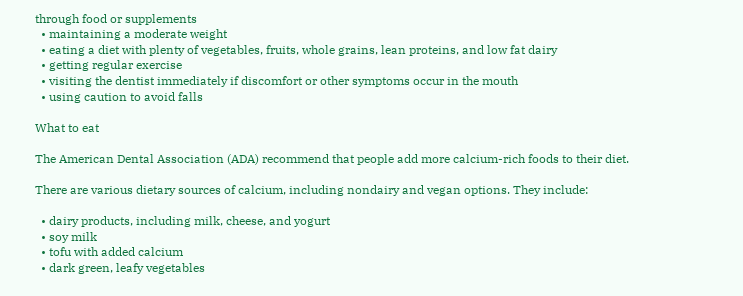through food or supplements
  • maintaining a moderate weight
  • eating a diet with plenty of vegetables, fruits, whole grains, lean proteins, and low fat dairy
  • getting regular exercise
  • visiting the dentist immediately if discomfort or other symptoms occur in the mouth
  • using caution to avoid falls

What to eat

The American Dental Association (ADA) recommend that people add more calcium-rich foods to their diet.

There are various dietary sources of calcium, including nondairy and vegan options. They include:

  • dairy products, including milk, cheese, and yogurt
  • soy milk
  • tofu with added calcium
  • dark green, leafy vegetables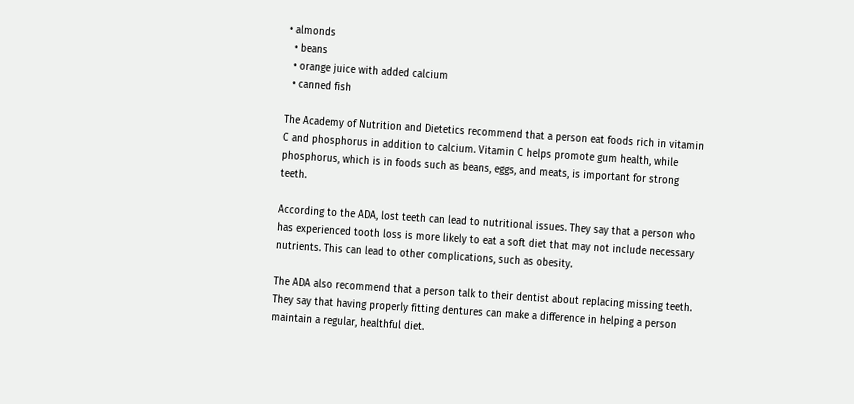• almonds
  • beans
  • orange juice with added calcium
  • canned fish

The Academy of Nutrition and Dietetics recommend that a person eat foods rich in vitamin C and phosphorus in addition to calcium. Vitamin C helps promote gum health, while phosphorus, which is in foods such as beans, eggs, and meats, is important for strong teeth.

According to the ADA, lost teeth can lead to nutritional issues. They say that a person who has experienced tooth loss is more likely to eat a soft diet that may not include necessary nutrients. This can lead to other complications, such as obesity.

The ADA also recommend that a person talk to their dentist about replacing missing teeth. They say that having properly fitting dentures can make a difference in helping a person maintain a regular, healthful diet.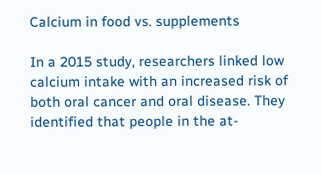Calcium in food vs. supplements

In a 2015 study, researchers linked low calcium intake with an increased risk of both oral cancer and oral disease. They identified that people in the at-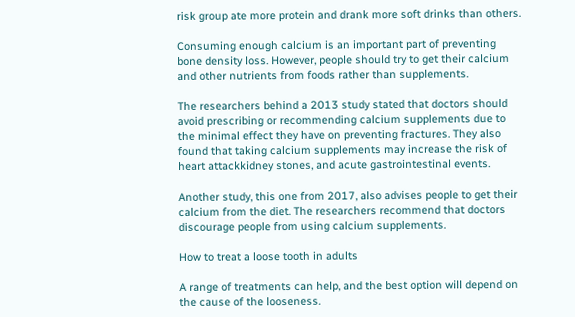risk group ate more protein and drank more soft drinks than others.

Consuming enough calcium is an important part of preventing bone density loss. However, people should try to get their calcium and other nutrients from foods rather than supplements.

The researchers behind a 2013 study stated that doctors should avoid prescribing or recommending calcium supplements due to the minimal effect they have on preventing fractures. They also found that taking calcium supplements may increase the risk of heart attackkidney stones, and acute gastrointestinal events.

Another study, this one from 2017, also advises people to get their calcium from the diet. The researchers recommend that doctors discourage people from using calcium supplements.

How to treat a loose tooth in adults

A range of treatments can help, and the best option will depend on the cause of the looseness.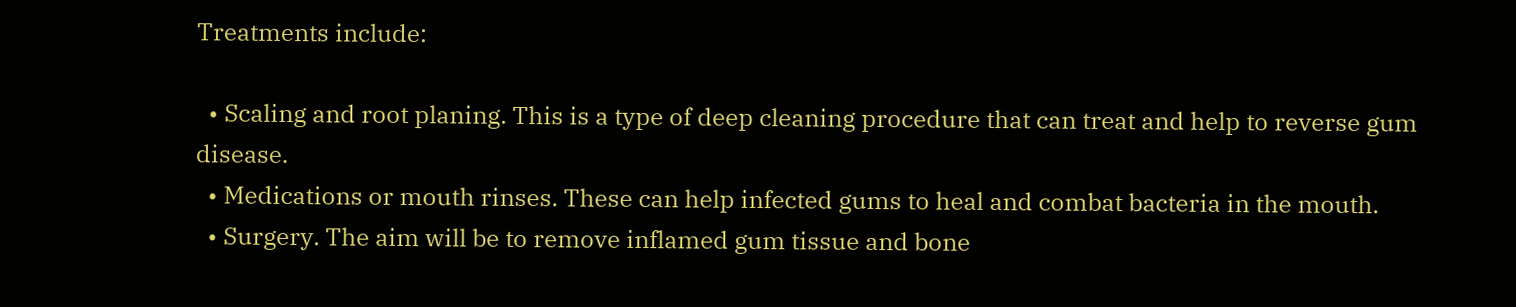Treatments include:

  • Scaling and root planing. This is a type of deep cleaning procedure that can treat and help to reverse gum disease.
  • Medications or mouth rinses. These can help infected gums to heal and combat bacteria in the mouth.
  • Surgery. The aim will be to remove inflamed gum tissue and bone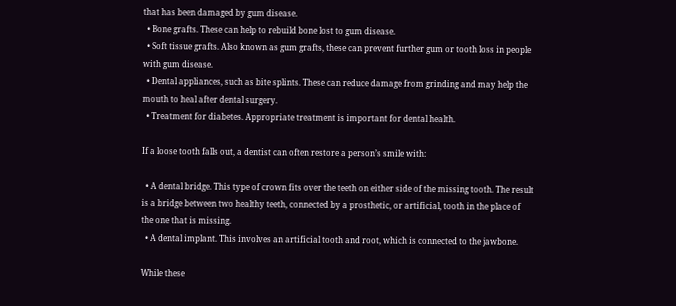that has been damaged by gum disease.
  • Bone grafts. These can help to rebuild bone lost to gum disease.
  • Soft tissue grafts. Also known as gum grafts, these can prevent further gum or tooth loss in people with gum disease.
  • Dental appliances, such as bite splints. These can reduce damage from grinding and may help the mouth to heal after dental surgery.
  • Treatment for diabetes. Appropriate treatment is important for dental health.

If a loose tooth falls out, a dentist can often restore a person’s smile with:

  • A dental bridge. This type of crown fits over the teeth on either side of the missing tooth. The result is a bridge between two healthy teeth, connected by a prosthetic, or artificial, tooth in the place of the one that is missing.
  • A dental implant. This involves an artificial tooth and root, which is connected to the jawbone.

While these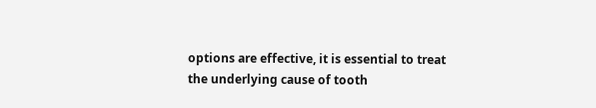options are effective, it is essential to treat the underlying cause of tooth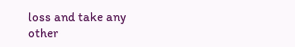loss and take any other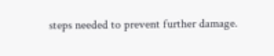steps needed to prevent further damage.